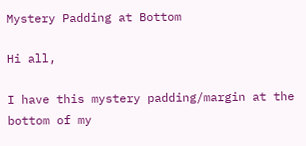Mystery Padding at Bottom

Hi all,

I have this mystery padding/margin at the bottom of my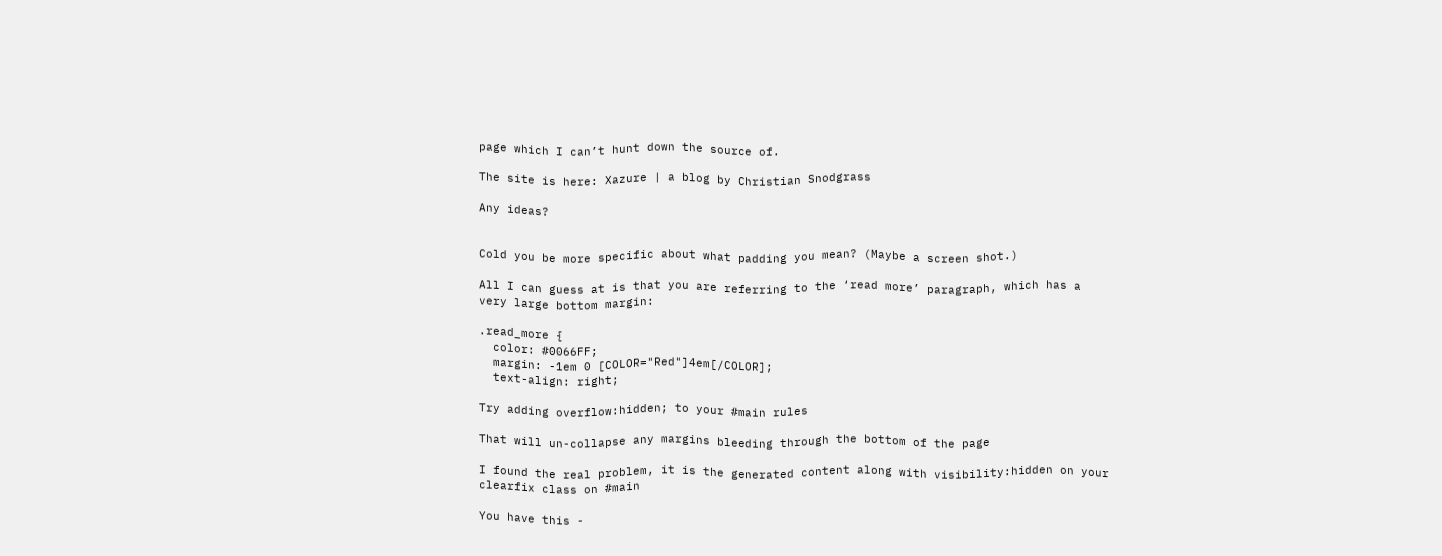page which I can’t hunt down the source of.

The site is here: Xazure | a blog by Christian Snodgrass

Any ideas?


Cold you be more specific about what padding you mean? (Maybe a screen shot.)

All I can guess at is that you are referring to the ‘read more’ paragraph, which has a very large bottom margin:

.read_more {
  color: #0066FF;
  margin: -1em 0 [COLOR="Red"]4em[/COLOR];
  text-align: right;

Try adding overflow:hidden; to your #main rules

That will un-collapse any margins bleeding through the bottom of the page

I found the real problem, it is the generated content along with visibility:hidden on your clearfix class on #main

You have this -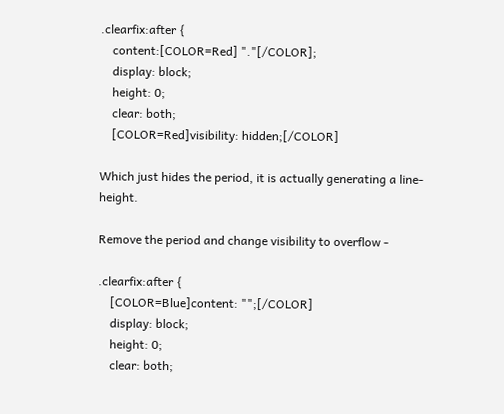.clearfix:after {
    content:[COLOR=Red] "."[/COLOR];
    display: block;
    height: 0;
    clear: both;
    [COLOR=Red]visibility: hidden;[/COLOR]

Which just hides the period, it is actually generating a line-height.

Remove the period and change visibility to overflow -

.clearfix:after {
    [COLOR=Blue]content: "";[/COLOR]
    display: block;
    height: 0;
    clear: both;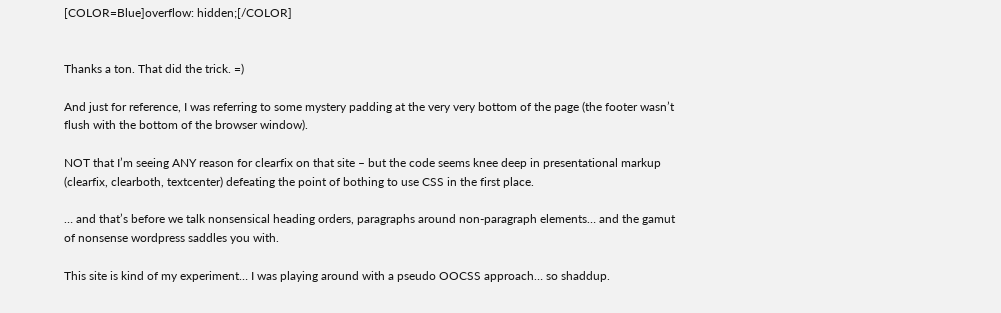[COLOR=Blue]overflow: hidden;[/COLOR]


Thanks a ton. That did the trick. =)

And just for reference, I was referring to some mystery padding at the very very bottom of the page (the footer wasn’t flush with the bottom of the browser window).

NOT that I’m seeing ANY reason for clearfix on that site – but the code seems knee deep in presentational markup (clearfix, clearboth, textcenter) defeating the point of bothing to use CSS in the first place.

… and that’s before we talk nonsensical heading orders, paragraphs around non-paragraph elements… and the gamut of nonsense wordpress saddles you with.

This site is kind of my experiment… I was playing around with a pseudo OOCSS approach… so shaddup.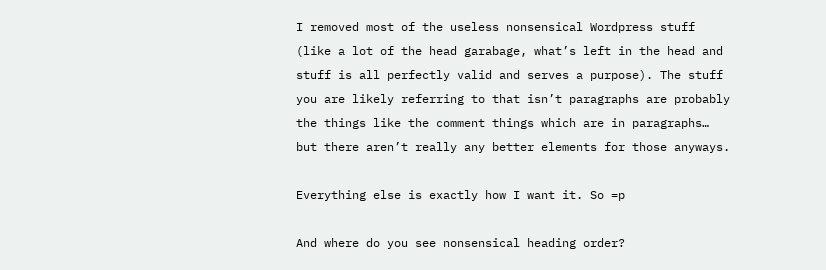I removed most of the useless nonsensical Wordpress stuff (like a lot of the head garabage, what’s left in the head and stuff is all perfectly valid and serves a purpose). The stuff you are likely referring to that isn’t paragraphs are probably the things like the comment things which are in paragraphs… but there aren’t really any better elements for those anyways.

Everything else is exactly how I want it. So =p

And where do you see nonsensical heading order?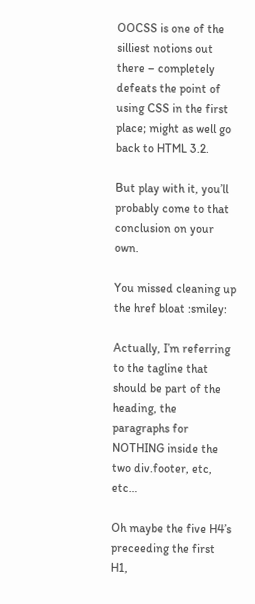OOCSS is one of the silliest notions out there – completely defeats the point of using CSS in the first place; might as well go back to HTML 3.2.

But play with it, you’ll probably come to that conclusion on your own.

You missed cleaning up the href bloat :smiley:

Actually, I’m referring to the tagline that should be part of the heading, the paragraphs for NOTHING inside the two div.footer, etc, etc…

Oh maybe the five H4’s preceeding the first H1,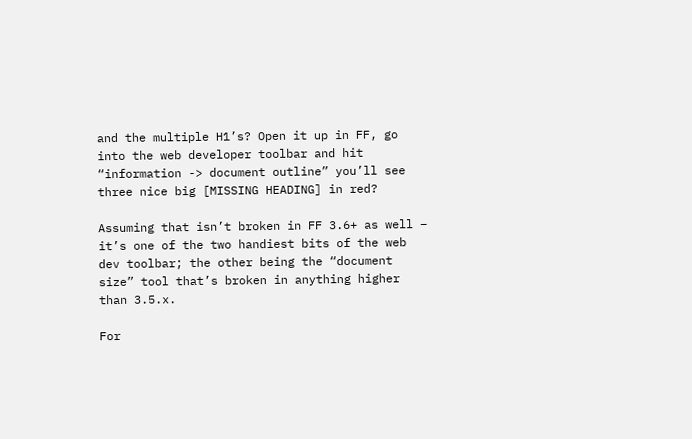and the multiple H1’s? Open it up in FF, go into the web developer toolbar and hit “information -> document outline” you’ll see three nice big [MISSING HEADING] in red?

Assuming that isn’t broken in FF 3.6+ as well – it’s one of the two handiest bits of the web dev toolbar; the other being the “document size” tool that’s broken in anything higher than 3.5.x.

For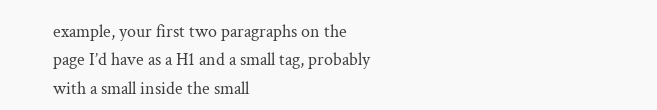example, your first two paragraphs on the page I’d have as a H1 and a small tag, probably with a small inside the small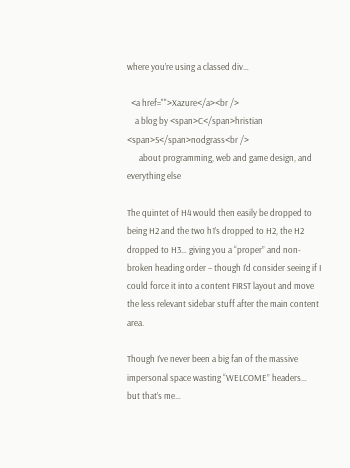where you’re using a classed div…

  <a href="">Xazure</a><br />
    a blog by <span>C</span>hristian <span>S</span>nodgrass<br />
      about programming, web and game design, and everything else

The quintet of H4 would then easily be dropped to being H2 and the two h1’s dropped to H2, the H2 dropped to H3… giving you a “proper” and non-broken heading order – though I’d consider seeing if I could force it into a content FIRST layout and move the less relevant sidebar stuff after the main content area.

Though I’ve never been a big fan of the massive impersonal space wasting “WELCOME” headers… but that’s me…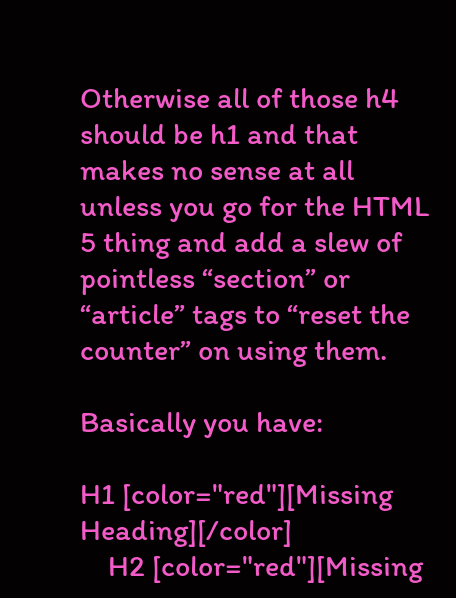Otherwise all of those h4 should be h1 and that makes no sense at all unless you go for the HTML 5 thing and add a slew of pointless “section” or “article” tags to “reset the counter” on using them.

Basically you have:

H1 [color="red"][Missing Heading][/color]
    H2 [color="red"][Missing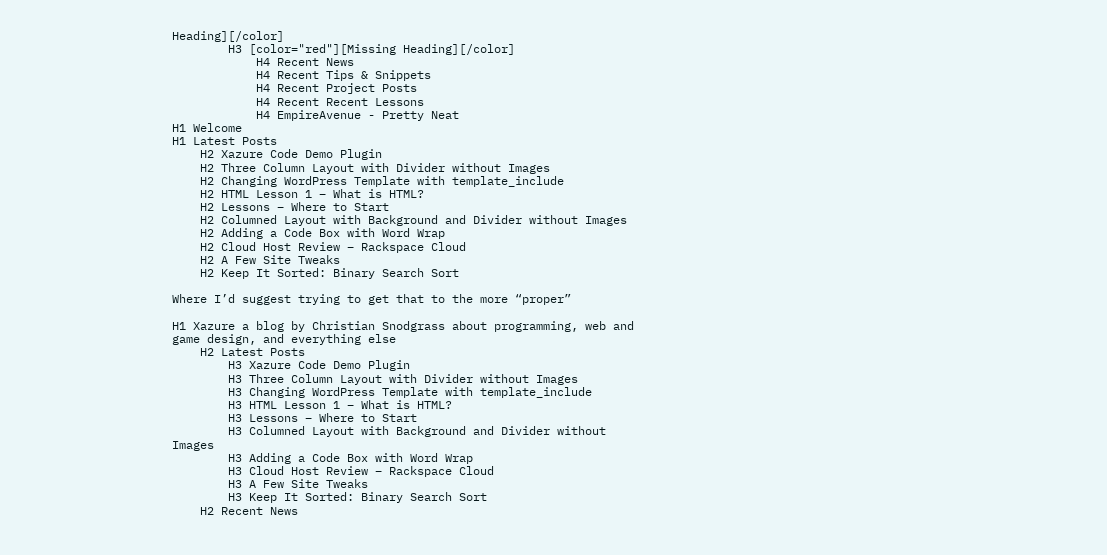Heading][/color]
        H3 [color="red"][Missing Heading][/color]
            H4 Recent News
            H4 Recent Tips & Snippets
            H4 Recent Project Posts
            H4 Recent Recent Lessons
            H4 EmpireAvenue - Pretty Neat
H1 Welcome
H1 Latest Posts
    H2 Xazure Code Demo Plugin
    H2 Three Column Layout with Divider without Images
    H2 Changing WordPress Template with template_include
    H2 HTML Lesson 1 – What is HTML?
    H2 Lessons – Where to Start
    H2 Columned Layout with Background and Divider without Images
    H2 Adding a Code Box with Word Wrap
    H2 Cloud Host Review – Rackspace Cloud
    H2 A Few Site Tweaks
    H2 Keep It Sorted: Binary Search Sort

Where I’d suggest trying to get that to the more “proper”

H1 Xazure a blog by Christian Snodgrass about programming, web and game design, and everything else
    H2 Latest Posts
        H3 Xazure Code Demo Plugin
        H3 Three Column Layout with Divider without Images
        H3 Changing WordPress Template with template_include
        H3 HTML Lesson 1 – What is HTML?
        H3 Lessons – Where to Start
        H3 Columned Layout with Background and Divider without Images
        H3 Adding a Code Box with Word Wrap
        H3 Cloud Host Review – Rackspace Cloud
        H3 A Few Site Tweaks
        H3 Keep It Sorted: Binary Search Sort
    H2 Recent News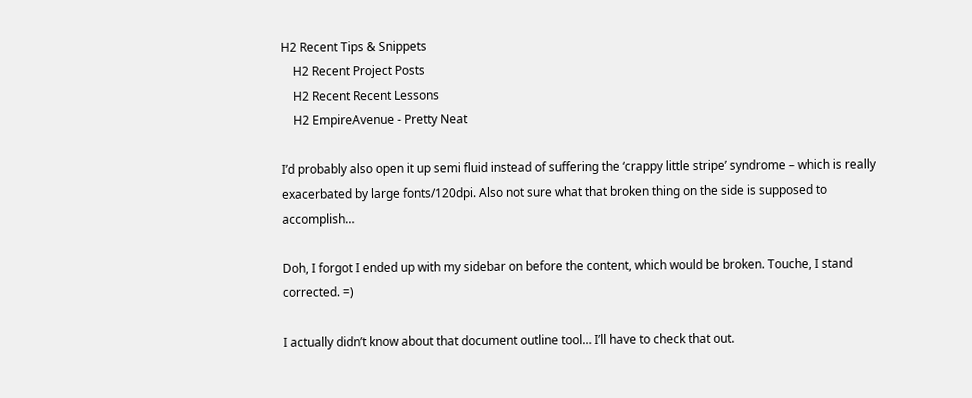H2 Recent Tips & Snippets
    H2 Recent Project Posts
    H2 Recent Recent Lessons
    H2 EmpireAvenue - Pretty Neat

I’d probably also open it up semi fluid instead of suffering the ‘crappy little stripe’ syndrome – which is really exacerbated by large fonts/120dpi. Also not sure what that broken thing on the side is supposed to accomplish…

Doh, I forgot I ended up with my sidebar on before the content, which would be broken. Touche, I stand corrected. =)

I actually didn’t know about that document outline tool… I’ll have to check that out.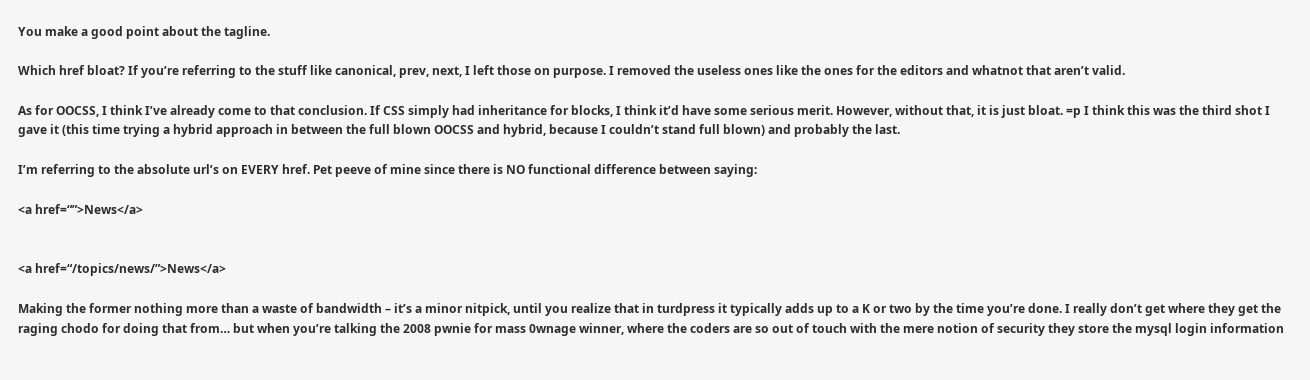You make a good point about the tagline.

Which href bloat? If you’re referring to the stuff like canonical, prev, next, I left those on purpose. I removed the useless ones like the ones for the editors and whatnot that aren’t valid.

As for OOCSS, I think I’ve already come to that conclusion. If CSS simply had inheritance for blocks, I think it’d have some serious merit. However, without that, it is just bloat. =p I think this was the third shot I gave it (this time trying a hybrid approach in between the full blown OOCSS and hybrid, because I couldn’t stand full blown) and probably the last.

I’m referring to the absolute url’s on EVERY href. Pet peeve of mine since there is NO functional difference between saying:

<a href=“”>News</a>


<a href=“/topics/news/”>News</a>

Making the former nothing more than a waste of bandwidth – it’s a minor nitpick, until you realize that in turdpress it typically adds up to a K or two by the time you’re done. I really don’t get where they get the raging chodo for doing that from… but when you’re talking the 2008 pwnie for mass 0wnage winner, where the coders are so out of touch with the mere notion of security they store the mysql login information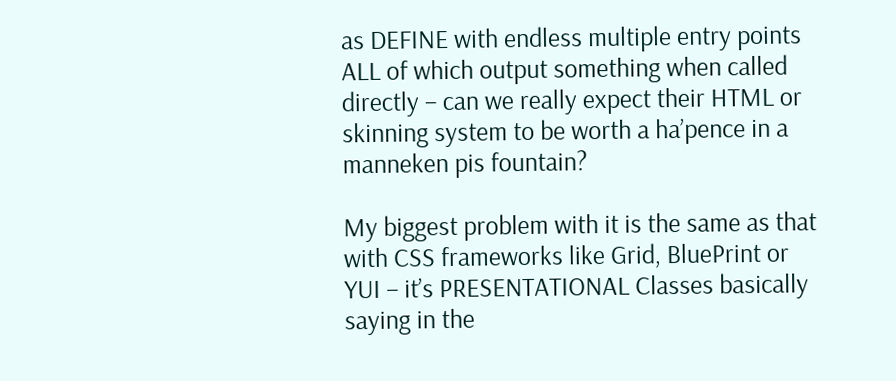as DEFINE with endless multiple entry points ALL of which output something when called directly – can we really expect their HTML or skinning system to be worth a ha’pence in a manneken pis fountain?

My biggest problem with it is the same as that with CSS frameworks like Grid, BluePrint or YUI – it’s PRESENTATIONAL Classes basically saying in the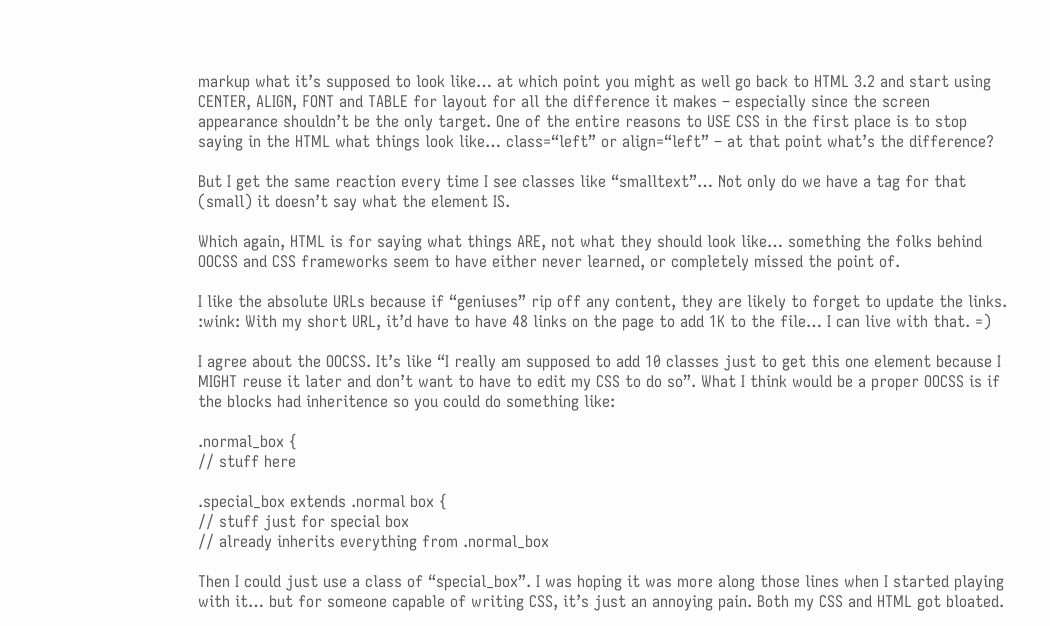markup what it’s supposed to look like… at which point you might as well go back to HTML 3.2 and start using CENTER, ALIGN, FONT and TABLE for layout for all the difference it makes – especially since the screen appearance shouldn’t be the only target. One of the entire reasons to USE CSS in the first place is to stop saying in the HTML what things look like… class=“left” or align=“left” – at that point what’s the difference?

But I get the same reaction every time I see classes like “smalltext”… Not only do we have a tag for that (small) it doesn’t say what the element IS.

Which again, HTML is for saying what things ARE, not what they should look like… something the folks behind OOCSS and CSS frameworks seem to have either never learned, or completely missed the point of.

I like the absolute URLs because if “geniuses” rip off any content, they are likely to forget to update the links. :wink: With my short URL, it’d have to have 48 links on the page to add 1K to the file… I can live with that. =)

I agree about the OOCSS. It’s like “I really am supposed to add 10 classes just to get this one element because I MIGHT reuse it later and don’t want to have to edit my CSS to do so”. What I think would be a proper OOCSS is if the blocks had inheritence so you could do something like:

.normal_box {
// stuff here

.special_box extends .normal box {
// stuff just for special box
// already inherits everything from .normal_box

Then I could just use a class of “special_box”. I was hoping it was more along those lines when I started playing with it… but for someone capable of writing CSS, it’s just an annoying pain. Both my CSS and HTML got bloated.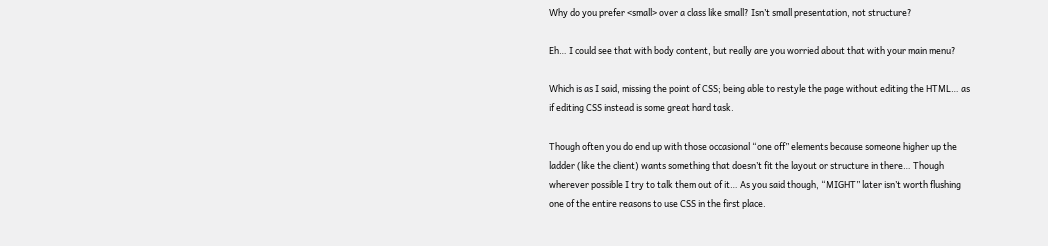Why do you prefer <small> over a class like small? Isn’t small presentation, not structure?

Eh… I could see that with body content, but really are you worried about that with your main menu?

Which is as I said, missing the point of CSS; being able to restyle the page without editing the HTML… as if editing CSS instead is some great hard task.

Though often you do end up with those occasional “one off” elements because someone higher up the ladder (like the client) wants something that doesn’t fit the layout or structure in there… Though wherever possible I try to talk them out of it… As you said though, “MIGHT” later isn’t worth flushing one of the entire reasons to use CSS in the first place.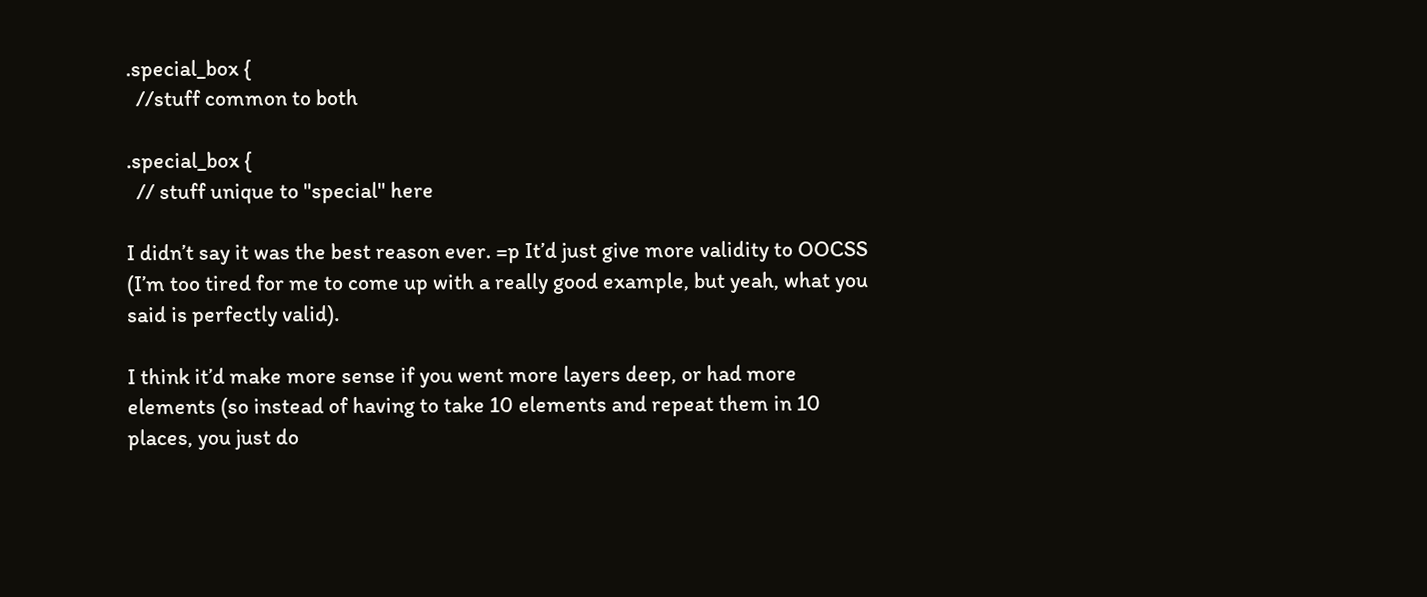.special_box {
  //stuff common to both

.special_box {
  // stuff unique to "special" here

I didn’t say it was the best reason ever. =p It’d just give more validity to OOCSS (I’m too tired for me to come up with a really good example, but yeah, what you said is perfectly valid).

I think it’d make more sense if you went more layers deep, or had more elements (so instead of having to take 10 elements and repeat them in 10 places, you just do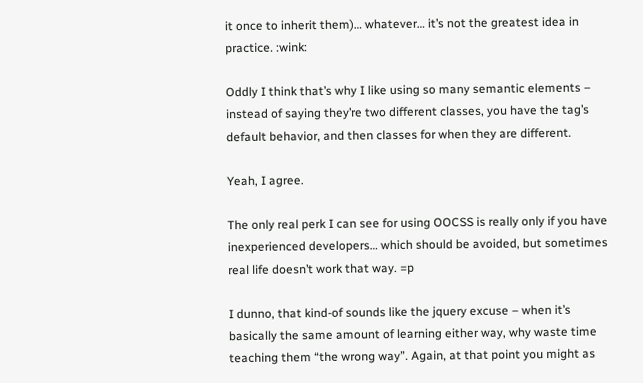it once to inherit them)… whatever… it’s not the greatest idea in practice. :wink:

Oddly I think that’s why I like using so many semantic elements – instead of saying they’re two different classes, you have the tag’s default behavior, and then classes for when they are different.

Yeah, I agree.

The only real perk I can see for using OOCSS is really only if you have inexperienced developers… which should be avoided, but sometimes real life doesn’t work that way. =p

I dunno, that kind-of sounds like the jquery excuse – when it’s basically the same amount of learning either way, why waste time teaching them “the wrong way”. Again, at that point you might as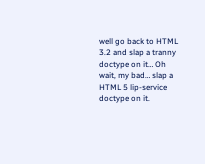well go back to HTML 3.2 and slap a tranny doctype on it… Oh wait, my bad… slap a HTML 5 lip-service doctype on it.